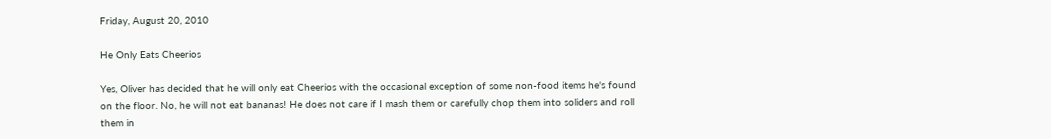Friday, August 20, 2010

He Only Eats Cheerios

Yes, Oliver has decided that he will only eat Cheerios with the occasional exception of some non-food items he's found on the floor. No, he will not eat bananas! He does not care if I mash them or carefully chop them into soliders and roll them in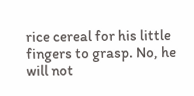rice cereal for his little fingers to grasp. No, he will not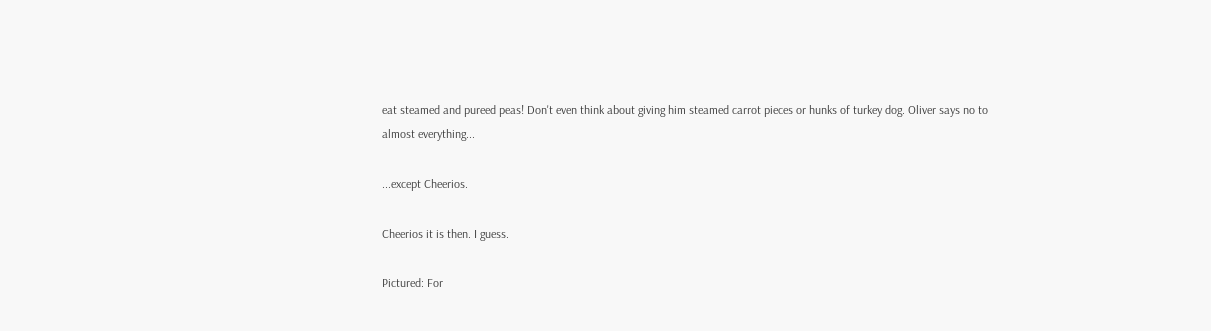eat steamed and pureed peas! Don't even think about giving him steamed carrot pieces or hunks of turkey dog. Oliver says no to almost everything...

...except Cheerios.

Cheerios it is then. I guess.

Pictured: For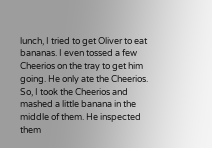lunch, I tried to get Oliver to eat bananas. I even tossed a few Cheerios on the tray to get him going. He only ate the Cheerios. So, I took the Cheerios and mashed a little banana in the middle of them. He inspected them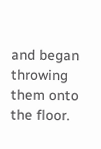and began throwing them onto the floor.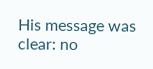His message was clear: no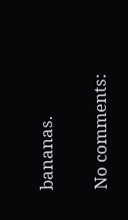bananas.

No comments: